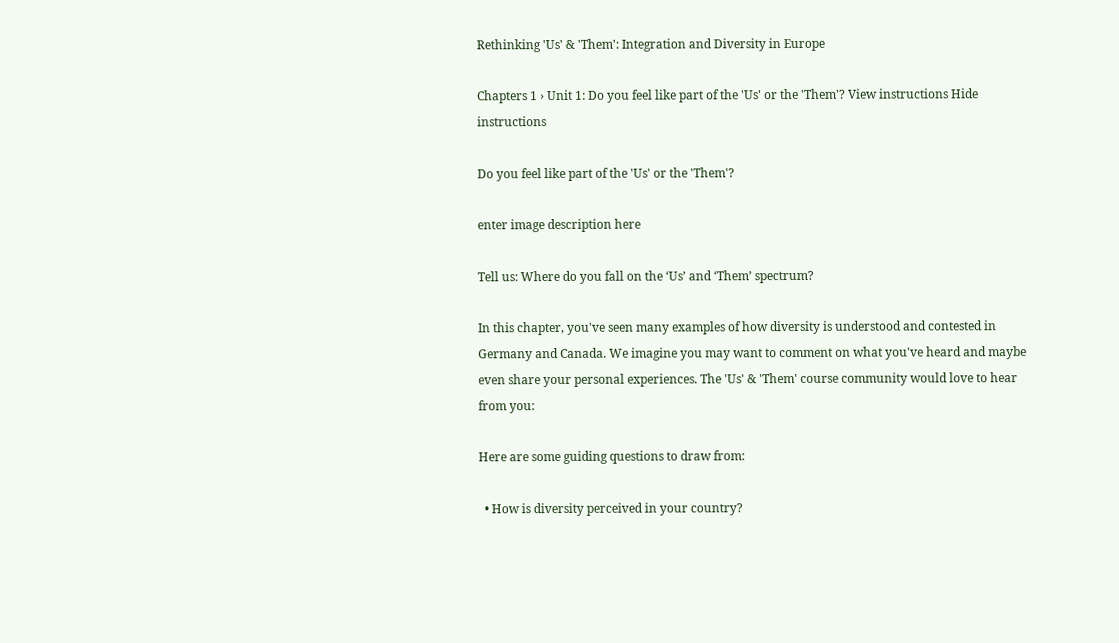Rethinking 'Us' & 'Them': Integration and Diversity in Europe

Chapters 1 › Unit 1: Do you feel like part of the 'Us' or the 'Them'? View instructions Hide instructions

Do you feel like part of the 'Us' or the 'Them'?

enter image description here

Tell us: Where do you fall on the ‘Us’ and ‘Them’ spectrum?

In this chapter, you've seen many examples of how diversity is understood and contested in Germany and Canada. We imagine you may want to comment on what you've heard and maybe even share your personal experiences. The 'Us' & 'Them' course community would love to hear from you:

Here are some guiding questions to draw from:

  • How is diversity perceived in your country?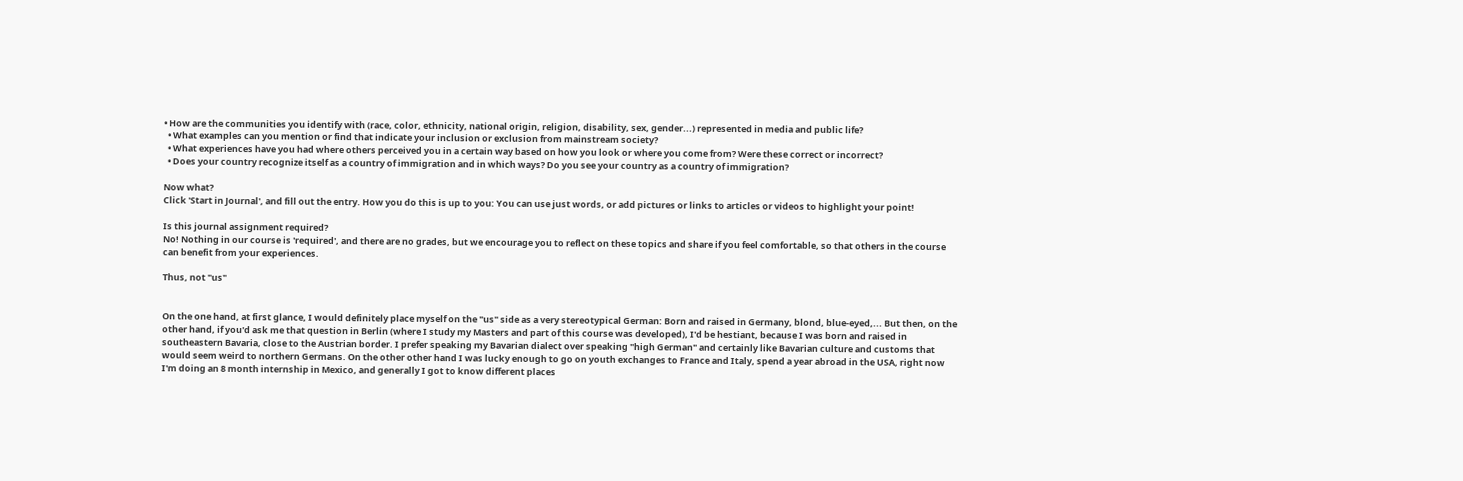• How are the communities you identify with (race, color, ethnicity, national origin, religion, disability, sex, gender...) represented in media and public life?
  • What examples can you mention or find that indicate your inclusion or exclusion from mainstream society?
  • What experiences have you had where others perceived you in a certain way based on how you look or where you come from? Were these correct or incorrect?
  • Does your country recognize itself as a country of immigration and in which ways? Do you see your country as a country of immigration?

Now what?
Click 'Start in Journal', and fill out the entry. How you do this is up to you: You can use just words, or add pictures or links to articles or videos to highlight your point!

Is this journal assignment required?
No! Nothing in our course is 'required', and there are no grades, but we encourage you to reflect on these topics and share if you feel comfortable, so that others in the course can benefit from your experiences.

Thus, not "us"


On the one hand, at first glance, I would definitely place myself on the "us" side as a very stereotypical German: Born and raised in Germany, blond, blue-eyed,... But then, on the other hand, if you'd ask me that question in Berlin (where I study my Masters and part of this course was developed), I'd be hestiant, because I was born and raised in southeastern Bavaria, close to the Austrian border. I prefer speaking my Bavarian dialect over speaking "high German" and certainly like Bavarian culture and customs that would seem weird to northern Germans. On the other other hand I was lucky enough to go on youth exchanges to France and Italy, spend a year abroad in the USA, right now I'm doing an 8 month internship in Mexico, and generally I got to know different places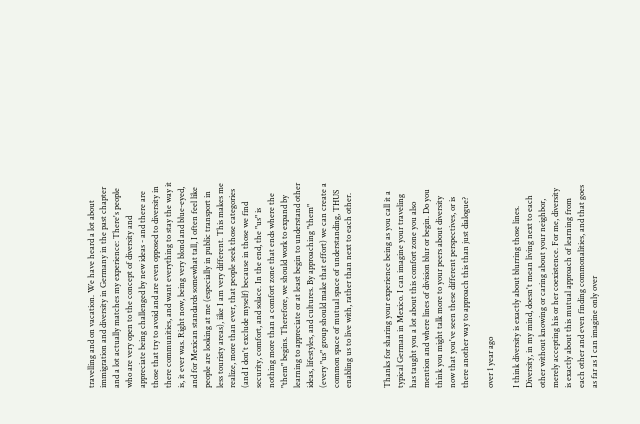travelling and on vacation. We have heard a lot about immigration and diversity in Germany in the past chapter and a lot actually matches my experience: There's people who are very open to the concept of diversity and appreciate being challenged by new ideas - and there are those that try to avoid and are even opposed to diversity in there communities, and want everything to stay the way it is, it ever was. Right now, being very blond and blue-eyed, and for Mexican standards somewhat tall, I often feel like people are looking at me (especially in public transport in less touristy areas), iike I am very different. This makes me realize, more than ever, that people seek those categories (and I don't exclude myself) because in those we find security, comfort, and solace. In the end, the "us" is nothing more than a comfort zone that ends where the "them" begins. Therefore, we should work to expand by learning to appreciate or at least begin to understand other ideas, lifestyles, and cultures. By approaching "them" (every "us" group should make that effort) we can create a common space of mutual space of understanding, THUS enabling us to live with, rather than next to each other.


Thanks for sharing your experience being as you call it a typical German in Mexico. I can imagine your traveling has taught you a lot about this comfort zone you also mention and where lines of division blur or begin. Do you think you might talk more to your peers about diversity now that you've seen these different perspectives, or is there another way to approach this than just dialogue?

over 1 year ago

I think diversity is exactly about blurring those lines. Diversity, in my mind, doesn't mean living next to each other without knowing or caring about your neighbor, merely accepting his or her coexistence. For me, diversity is exactly about this mutual approach of learning from each other and even finding commonalities, and that goes as far as I can imagine only over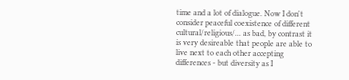time and a lot of dialogue. Now I don't consider peaceful coexistence of different cultural/religious/... as bad, by contrast it is very desireable that people are able to live next to each other accepting differences - but diversity as I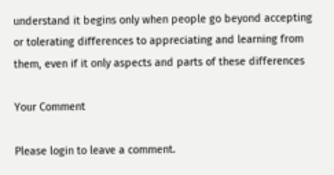understand it begins only when people go beyond accepting or tolerating differences to appreciating and learning from them, even if it only aspects and parts of these differences

Your Comment

Please login to leave a comment.